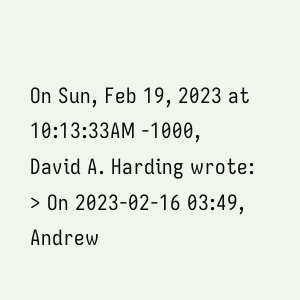On Sun, Feb 19, 2023 at 10:13:33AM -1000, David A. Harding wrote:
> On 2023-02-16 03:49, Andrew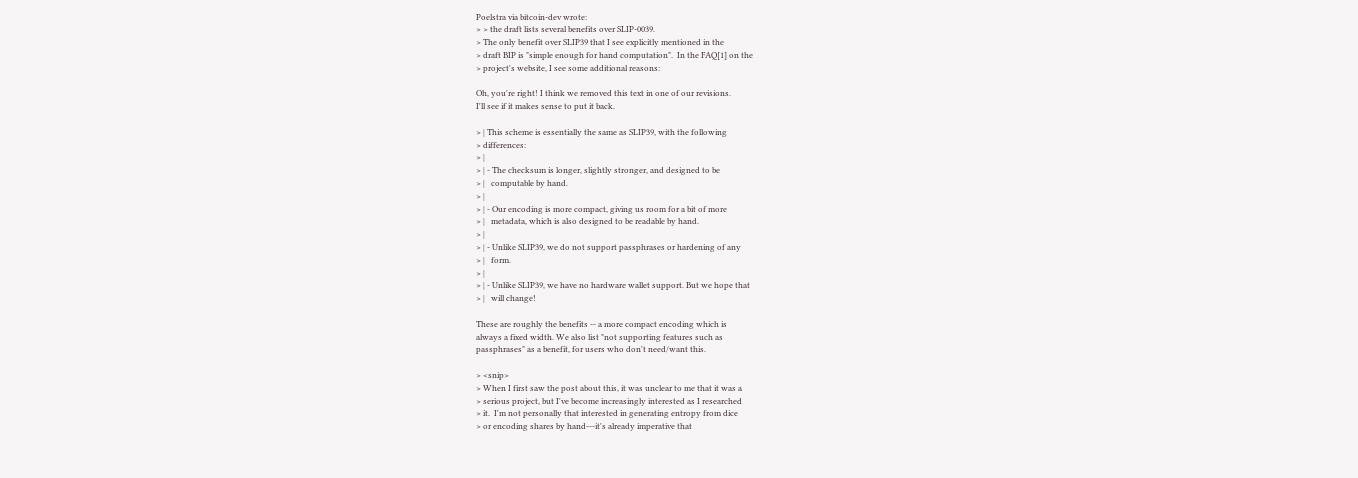Poelstra via bitcoin-dev wrote:
> > the draft lists several benefits over SLIP-0039.
> The only benefit over SLIP39 that I see explicitly mentioned in the
> draft BIP is "simple enough for hand computation".  In the FAQ[1] on the
> project's website, I see some additional reasons:

Oh, you're right! I think we removed this text in one of our revisions.
I'll see if it makes sense to put it back.

> | This scheme is essentially the same as SLIP39, with the following
> differences:
> |
> | - The checksum is longer, slightly stronger, and designed to be
> |   computable by hand.
> |
> | - Our encoding is more compact, giving us room for a bit of more
> |   metadata, which is also designed to be readable by hand.
> |
> | - Unlike SLIP39, we do not support passphrases or hardening of any
> |   form.
> |
> | - Unlike SLIP39, we have no hardware wallet support. But we hope that
> |   will change!

These are roughly the benefits -- a more compact encoding which is
always a fixed width. We also list "not supporting features such as
passphrases" as a benefit, for users who don't need/want this.

> <snip>
> When I first saw the post about this, it was unclear to me that it was a
> serious project, but I've become increasingly interested as I researched
> it.  I'm not personally that interested in generating entropy from dice
> or encoding shares by hand---it's already imperative that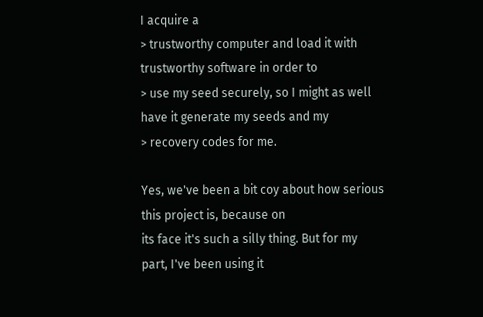I acquire a
> trustworthy computer and load it with trustworthy software in order to
> use my seed securely, so I might as well have it generate my seeds and my
> recovery codes for me.

Yes, we've been a bit coy about how serious this project is, because on
its face it's such a silly thing. But for my part, I've been using it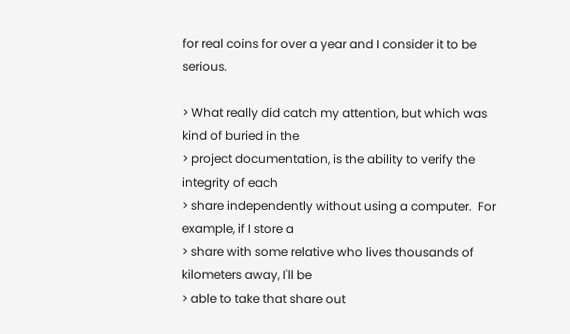for real coins for over a year and I consider it to be serious.

> What really did catch my attention, but which was kind of buried in the
> project documentation, is the ability to verify the integrity of each
> share independently without using a computer.  For example, if I store a
> share with some relative who lives thousands of kilometers away, I'll be
> able to take that share out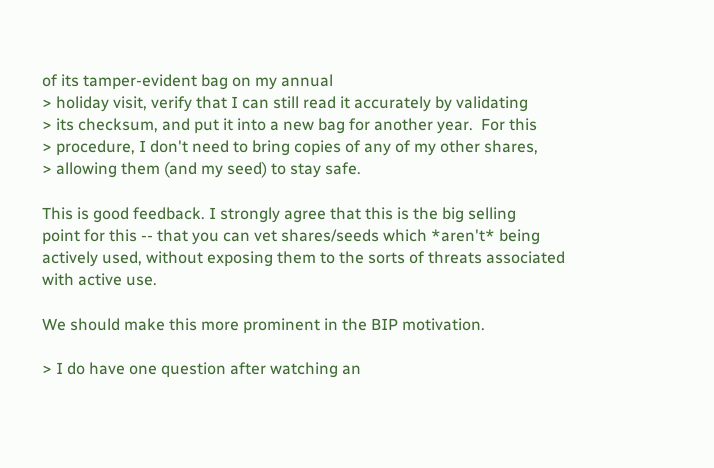of its tamper-evident bag on my annual
> holiday visit, verify that I can still read it accurately by validating
> its checksum, and put it into a new bag for another year.  For this
> procedure, I don't need to bring copies of any of my other shares,
> allowing them (and my seed) to stay safe.

This is good feedback. I strongly agree that this is the big selling
point for this -- that you can vet shares/seeds which *aren't* being
actively used, without exposing them to the sorts of threats associated
with active use.

We should make this more prominent in the BIP motivation.

> I do have one question after watching an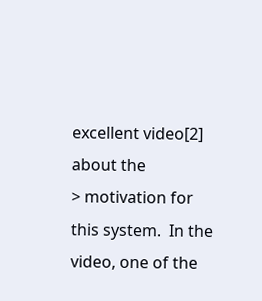excellent video[2] about the
> motivation for this system.  In the video, one of the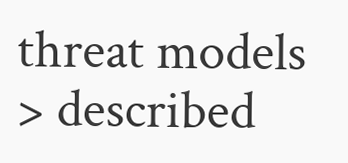threat models
> described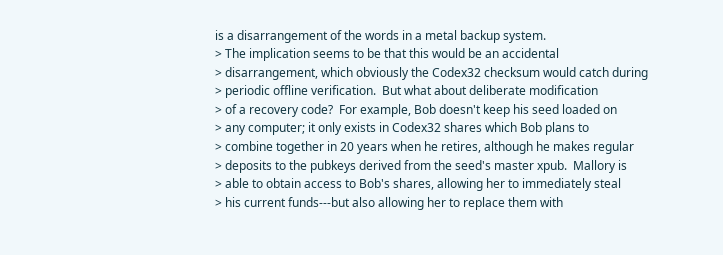is a disarrangement of the words in a metal backup system.
> The implication seems to be that this would be an accidental
> disarrangement, which obviously the Codex32 checksum would catch during
> periodic offline verification.  But what about deliberate modification
> of a recovery code?  For example, Bob doesn't keep his seed loaded on
> any computer; it only exists in Codex32 shares which Bob plans to
> combine together in 20 years when he retires, although he makes regular
> deposits to the pubkeys derived from the seed's master xpub.  Mallory is
> able to obtain access to Bob's shares, allowing her to immediately steal
> his current funds---but also allowing her to replace them with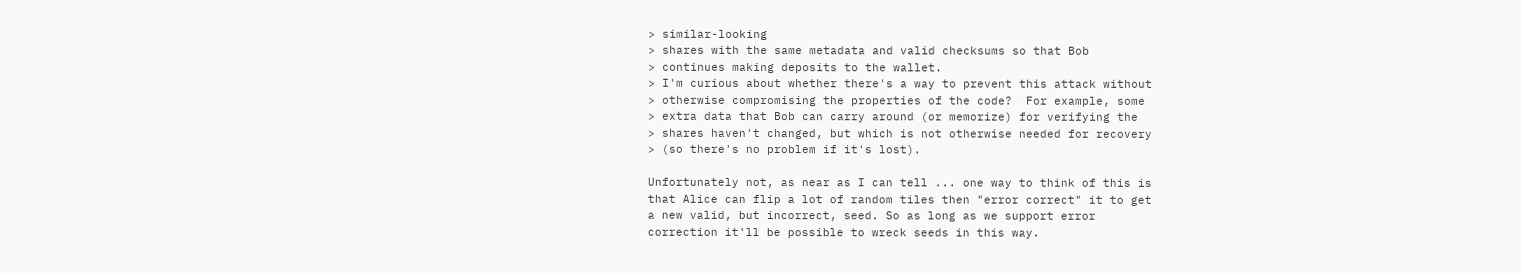> similar-looking
> shares with the same metadata and valid checksums so that Bob
> continues making deposits to the wallet.
> I'm curious about whether there's a way to prevent this attack without
> otherwise compromising the properties of the code?  For example, some
> extra data that Bob can carry around (or memorize) for verifying the
> shares haven't changed, but which is not otherwise needed for recovery
> (so there's no problem if it's lost).

Unfortunately not, as near as I can tell ... one way to think of this is
that Alice can flip a lot of random tiles then "error correct" it to get
a new valid, but incorrect, seed. So as long as we support error
correction it'll be possible to wreck seeds in this way.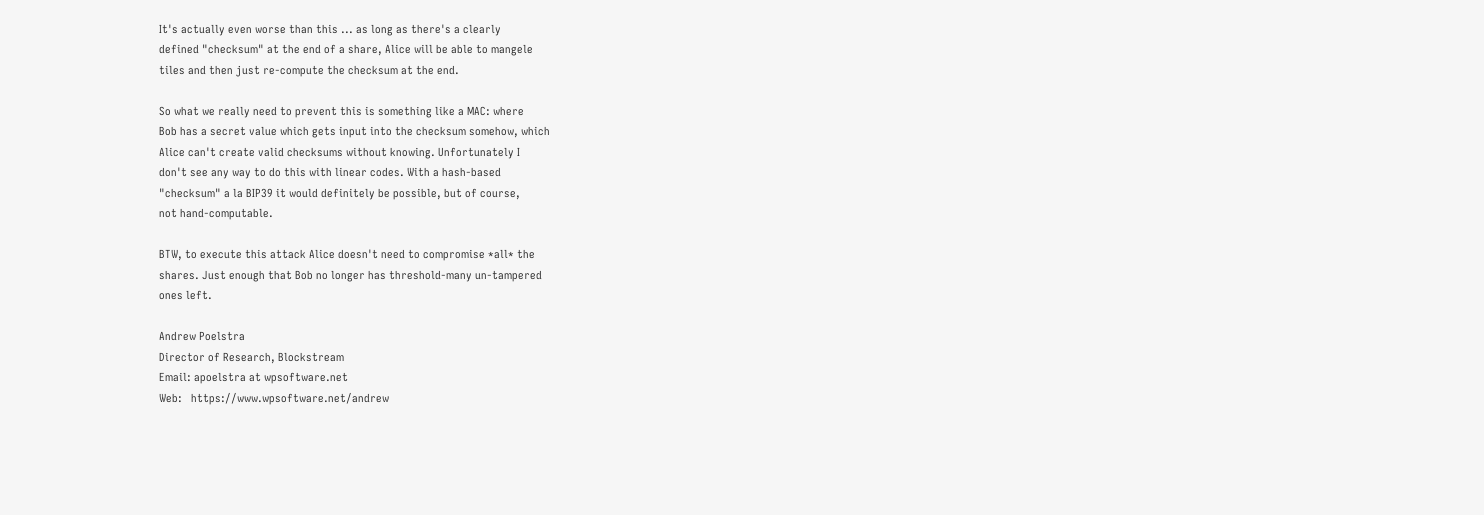It's actually even worse than this ... as long as there's a clearly
defined "checksum" at the end of a share, Alice will be able to mangele
tiles and then just re-compute the checksum at the end.

So what we really need to prevent this is something like a MAC: where
Bob has a secret value which gets input into the checksum somehow, which
Alice can't create valid checksums without knowing. Unfortunately I
don't see any way to do this with linear codes. With a hash-based
"checksum" a la BIP39 it would definitely be possible, but of course,
not hand-computable.

BTW, to execute this attack Alice doesn't need to compromise *all* the
shares. Just enough that Bob no longer has threshold-many un-tampered
ones left.

Andrew Poelstra
Director of Research, Blockstream
Email: apoelstra at wpsoftware.net
Web:   https://www.wpsoftware.net/andrew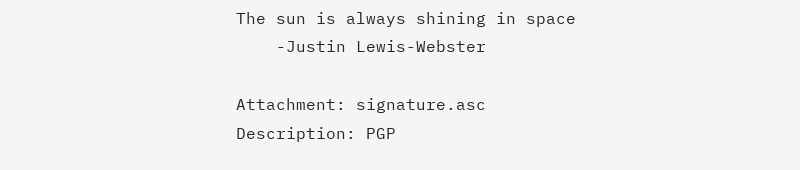The sun is always shining in space
    -Justin Lewis-Webster

Attachment: signature.asc
Description: PGP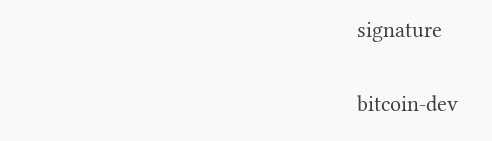signature

bitcoin-dev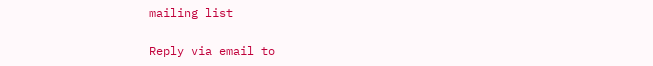mailing list

Reply via email to